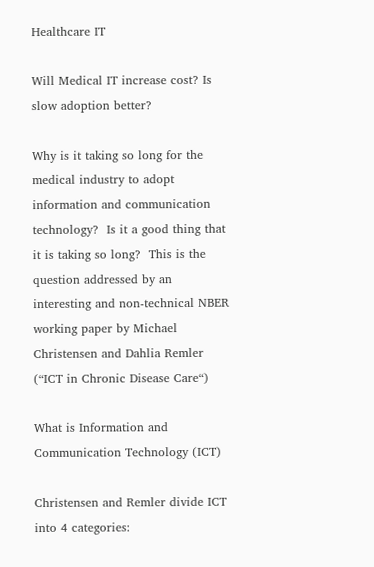Healthcare IT

Will Medical IT increase cost? Is slow adoption better?

Why is it taking so long for the medical industry to adopt information and communication technology?  Is it a good thing that it is taking so long?  This is the question addressed by an interesting and non-technical NBER working paper by Michael Christensen and Dahlia Remler (“ICT in Chronic Disease Care“)

What is Information and Communication Technology (ICT)

Christensen and Remler divide ICT into 4 categories: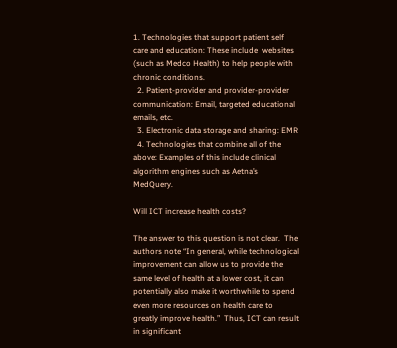1. Technologies that support patient self care and education: These include  websites (such as Medco Health) to help people with chronic conditions.
  2. Patient-provider and provider-provider communication: Email, targeted educational emails, etc.
  3. Electronic data storage and sharing: EMR
  4. Technologies that combine all of the above: Examples of this include clinical algorithm engines such as Aetna’s MedQuery.

Will ICT increase health costs?

The answer to this question is not clear.  The authors note “In general, while technological improvement can allow us to provide the same level of health at a lower cost, it can potentially also make it worthwhile to spend even more resources on health care to greatly improve health.”  Thus, ICT can result in significant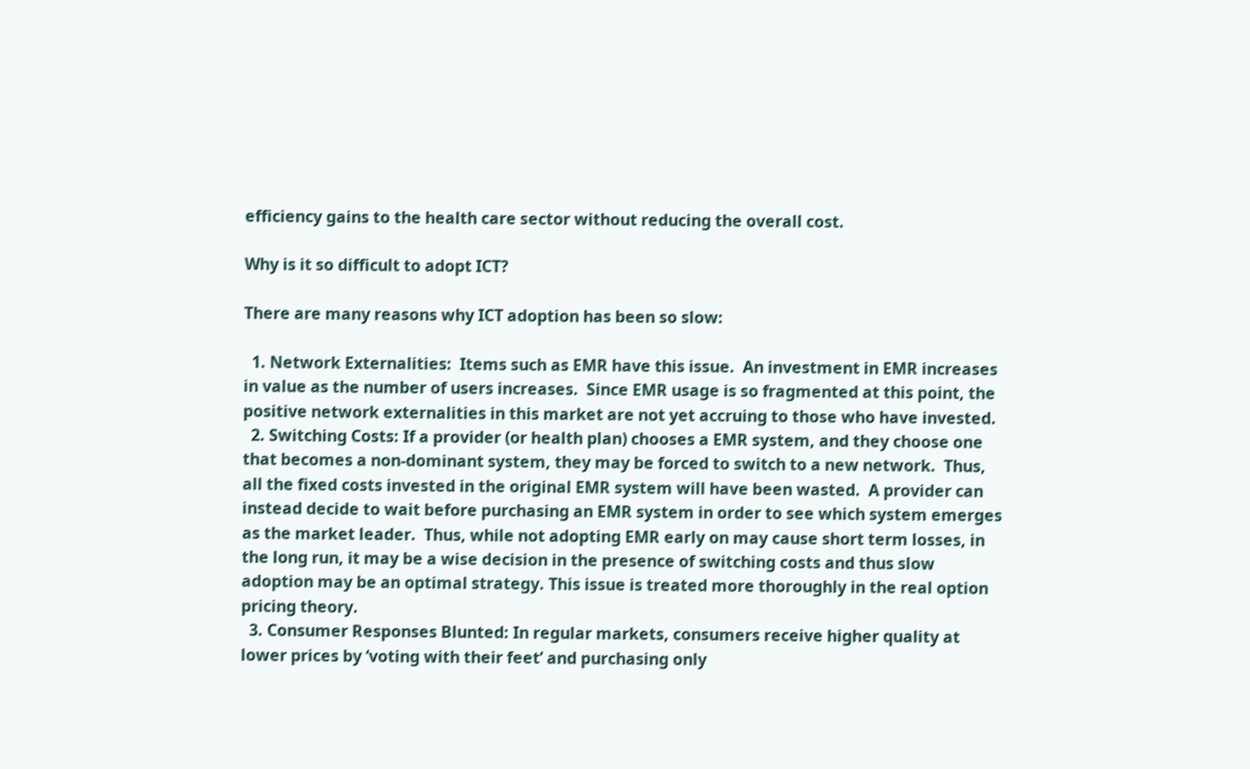efficiency gains to the health care sector without reducing the overall cost.

Why is it so difficult to adopt ICT?

There are many reasons why ICT adoption has been so slow:

  1. Network Externalities:  Items such as EMR have this issue.  An investment in EMR increases in value as the number of users increases.  Since EMR usage is so fragmented at this point, the positive network externalities in this market are not yet accruing to those who have invested.
  2. Switching Costs: If a provider (or health plan) chooses a EMR system, and they choose one that becomes a non-dominant system, they may be forced to switch to a new network.  Thus, all the fixed costs invested in the original EMR system will have been wasted.  A provider can instead decide to wait before purchasing an EMR system in order to see which system emerges as the market leader.  Thus, while not adopting EMR early on may cause short term losses, in the long run, it may be a wise decision in the presence of switching costs and thus slow adoption may be an optimal strategy. This issue is treated more thoroughly in the real option pricing theory.
  3. Consumer Responses Blunted: In regular markets, consumers receive higher quality at lower prices by ‘voting with their feet’ and purchasing only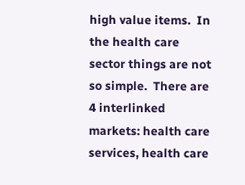high value items.  In the health care sector things are not so simple.  There are 4 interlinked markets: health care services, health care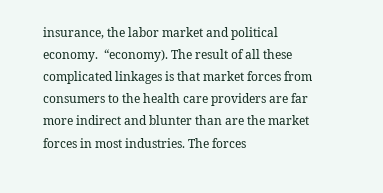insurance, the labor market and political economy.  “economy). The result of all these complicated linkages is that market forces from consumers to the health care providers are far more indirect and blunter than are the market forces in most industries. The forces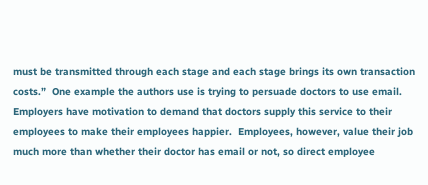must be transmitted through each stage and each stage brings its own transaction costs.”  One example the authors use is trying to persuade doctors to use email.  Employers have motivation to demand that doctors supply this service to their employees to make their employees happier.  Employees, however, value their job much more than whether their doctor has email or not, so direct employee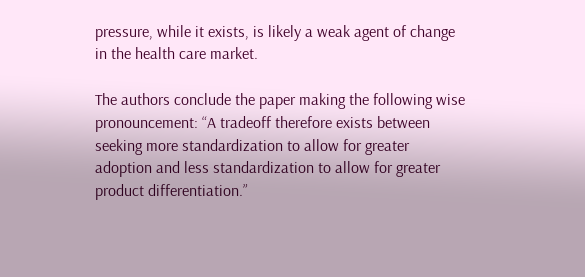pressure, while it exists, is likely a weak agent of change in the health care market.

The authors conclude the paper making the following wise pronouncement: “A tradeoff therefore exists between seeking more standardization to allow for greater adoption and less standardization to allow for greater product differentiation.”